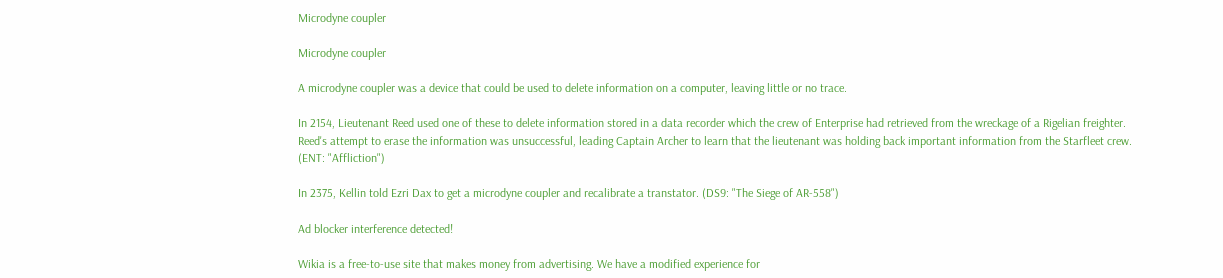Microdyne coupler

Microdyne coupler

A microdyne coupler was a device that could be used to delete information on a computer, leaving little or no trace.

In 2154, Lieutenant Reed used one of these to delete information stored in a data recorder which the crew of Enterprise had retrieved from the wreckage of a Rigelian freighter. Reed's attempt to erase the information was unsuccessful, leading Captain Archer to learn that the lieutenant was holding back important information from the Starfleet crew. (ENT: "Affliction")

In 2375, Kellin told Ezri Dax to get a microdyne coupler and recalibrate a transtator. (DS9: "The Siege of AR-558")

Ad blocker interference detected!

Wikia is a free-to-use site that makes money from advertising. We have a modified experience for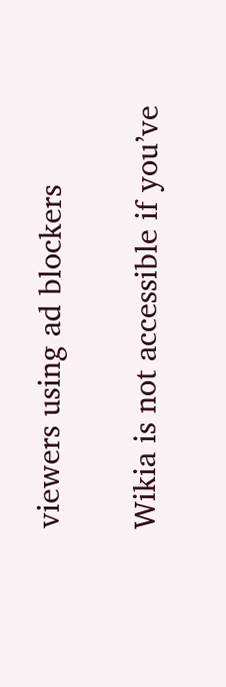viewers using ad blockers

Wikia is not accessible if you’ve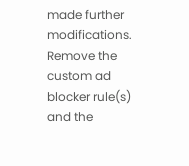made further modifications. Remove the custom ad blocker rule(s) and the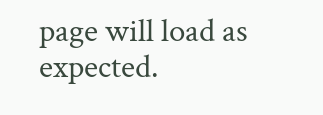page will load as expected.